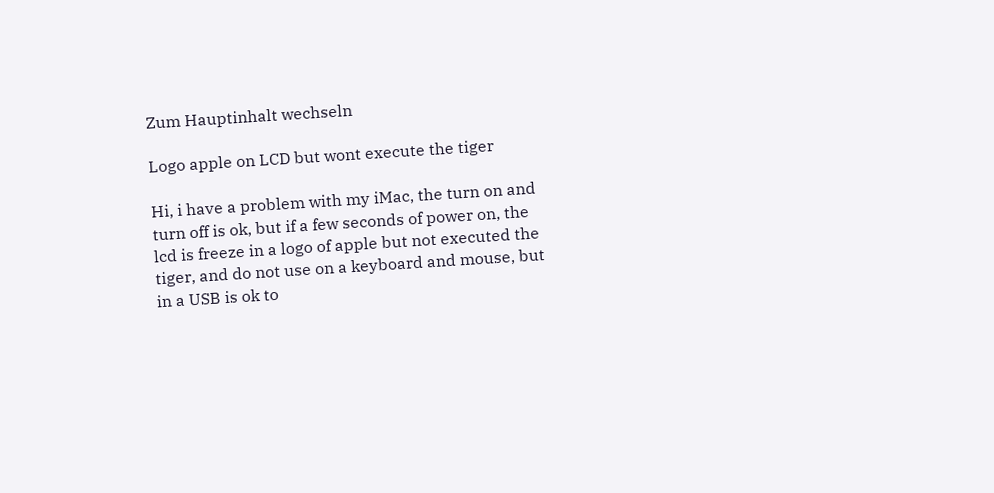Zum Hauptinhalt wechseln

Logo apple on LCD but wont execute the tiger

Hi, i have a problem with my iMac, the turn on and turn off is ok, but if a few seconds of power on, the lcd is freeze in a logo of apple but not executed the tiger, and do not use on a keyboard and mouse, but in a USB is ok to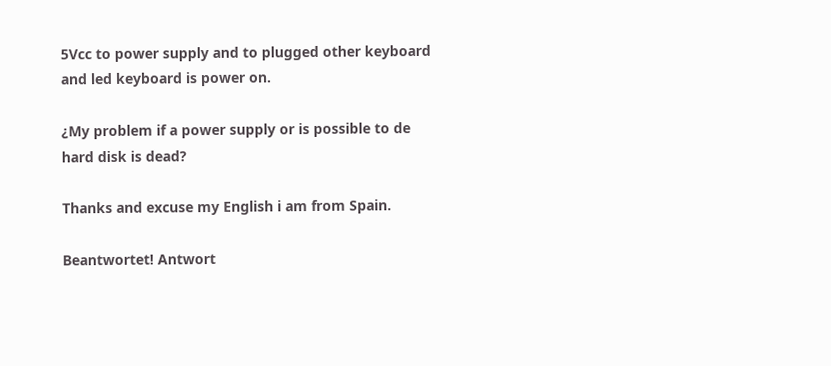5Vcc to power supply and to plugged other keyboard and led keyboard is power on.

¿My problem if a power supply or is possible to de hard disk is dead?

Thanks and excuse my English i am from Spain.

Beantwortet! Antwort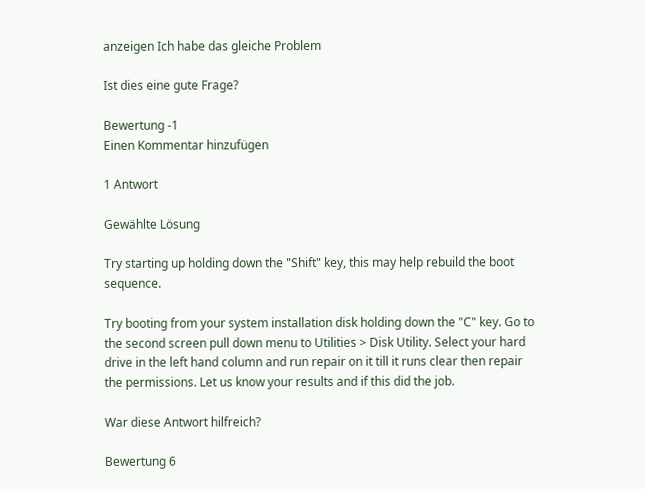anzeigen Ich habe das gleiche Problem

Ist dies eine gute Frage?

Bewertung -1
Einen Kommentar hinzufügen

1 Antwort

Gewählte Lösung

Try starting up holding down the "Shift" key, this may help rebuild the boot sequence.

Try booting from your system installation disk holding down the "C" key. Go to the second screen pull down menu to Utilities > Disk Utility. Select your hard drive in the left hand column and run repair on it till it runs clear then repair the permissions. Let us know your results and if this did the job.

War diese Antwort hilfreich?

Bewertung 6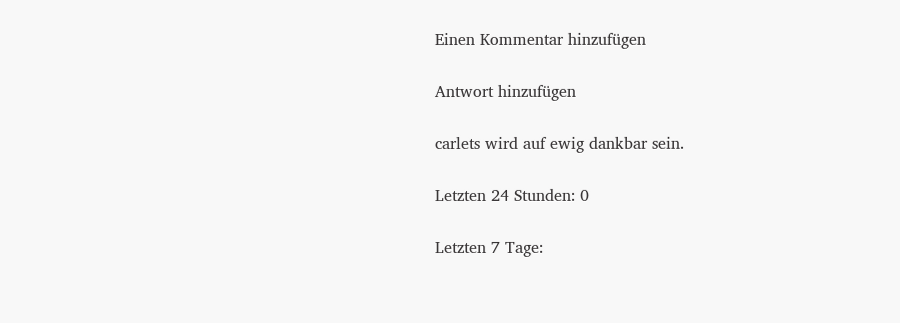Einen Kommentar hinzufügen

Antwort hinzufügen

carlets wird auf ewig dankbar sein.

Letzten 24 Stunden: 0

Letzten 7 Tage: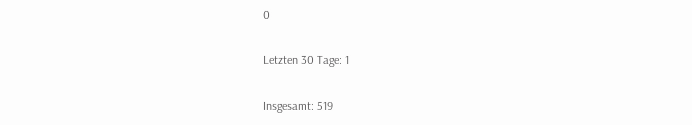0

Letzten 30 Tage: 1

Insgesamt: 519